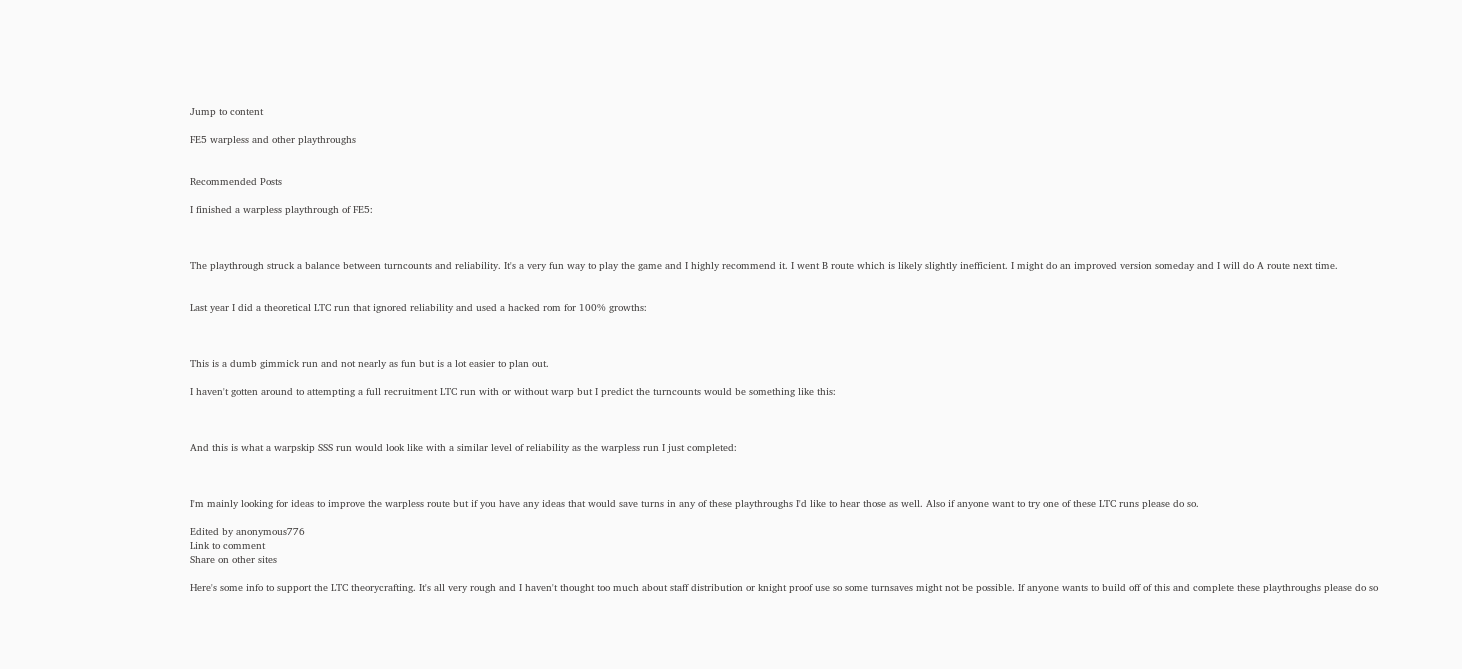Jump to content

FE5 warpless and other playthroughs


Recommended Posts

I finished a warpless playthrough of FE5:



The playthrough struck a balance between turncounts and reliability. It's a very fun way to play the game and I highly recommend it. I went B route which is likely slightly inefficient. I might do an improved version someday and I will do A route next time.


Last year I did a theoretical LTC run that ignored reliability and used a hacked rom for 100% growths:



This is a dumb gimmick run and not nearly as fun but is a lot easier to plan out.

I haven't gotten around to attempting a full recruitment LTC run with or without warp but I predict the turncounts would be something like this:



And this is what a warpskip SSS run would look like with a similar level of reliability as the warpless run I just completed:



I'm mainly looking for ideas to improve the warpless route but if you have any ideas that would save turns in any of these playthroughs I'd like to hear those as well. Also if anyone want to try one of these LTC runs please do so.

Edited by anonymous776
Link to comment
Share on other sites

Here's some info to support the LTC theorycrafting. It's all very rough and I haven't thought too much about staff distribution or knight proof use so some turnsaves might not be possible. If anyone wants to build off of this and complete these playthroughs please do so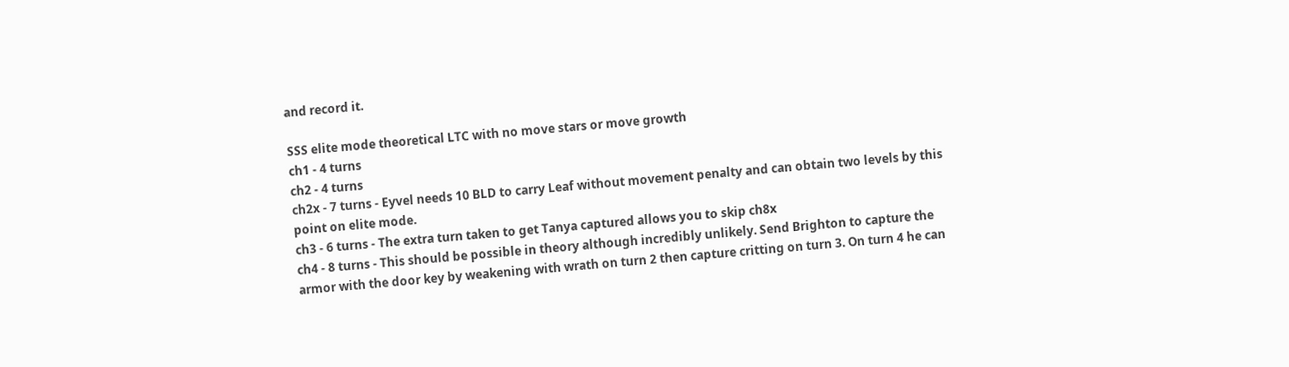and record it.

SSS elite mode theoretical LTC with no move stars or move growth
ch1 - 4 turns
ch2 - 4 turns
ch2x - 7 turns - Eyvel needs 10 BLD to carry Leaf without movement penalty and can obtain two levels by this point on elite mode.
ch3 - 6 turns - The extra turn taken to get Tanya captured allows you to skip ch8x
ch4 - 8 turns - This should be possible in theory although incredibly unlikely. Send Brighton to capture the armor with the door key by weakening with wrath on turn 2 then capture critting on turn 3. On turn 4 he can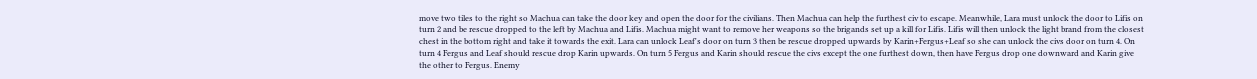move two tiles to the right so Machua can take the door key and open the door for the civilians. Then Machua can help the furthest civ to escape. Meanwhile, Lara must unlock the door to Lifis on turn 2 and be rescue dropped to the left by Machua and Lifis. Machua might want to remove her weapons so the brigands set up a kill for Lifis. Lifis will then unlock the light brand from the closest chest in the bottom right and take it towards the exit. Lara can unlock Leaf's door on turn 3 then be rescue dropped upwards by Karin+Fergus+Leaf so she can unlock the civs door on turn 4. On turn 4 Fergus and Leaf should rescue drop Karin upwards. On turn 5 Fergus and Karin should rescue the civs except the one furthest down, then have Fergus drop one downward and Karin give the other to Fergus. Enemy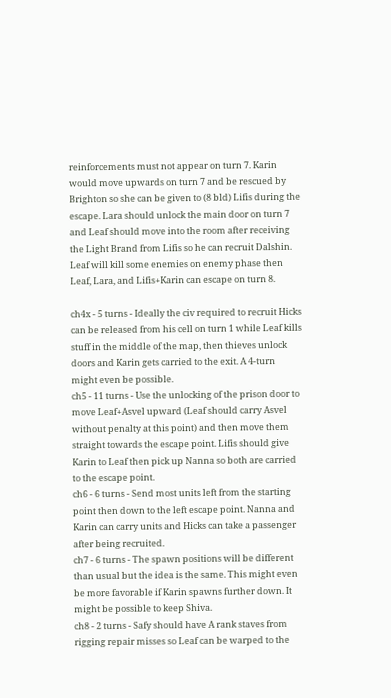reinforcements must not appear on turn 7. Karin would move upwards on turn 7 and be rescued by Brighton so she can be given to (8 bld) Lifis during the escape. Lara should unlock the main door on turn 7 and Leaf should move into the room after receiving the Light Brand from Lifis so he can recruit Dalshin. Leaf will kill some enemies on enemy phase then Leaf, Lara, and Lifis+Karin can escape on turn 8.

ch4x - 5 turns - Ideally the civ required to recruit Hicks can be released from his cell on turn 1 while Leaf kills stuff in the middle of the map, then thieves unlock doors and Karin gets carried to the exit. A 4-turn might even be possible.
ch5 - 11 turns - Use the unlocking of the prison door to move Leaf+Asvel upward (Leaf should carry Asvel without penalty at this point) and then move them straight towards the escape point. Lifis should give Karin to Leaf then pick up Nanna so both are carried to the escape point.
ch6 - 6 turns - Send most units left from the starting point then down to the left escape point. Nanna and Karin can carry units and Hicks can take a passenger after being recruited.
ch7 - 6 turns - The spawn positions will be different than usual but the idea is the same. This might even be more favorable if Karin spawns further down. It might be possible to keep Shiva.
ch8 - 2 turns - Safy should have A rank staves from rigging repair misses so Leaf can be warped to the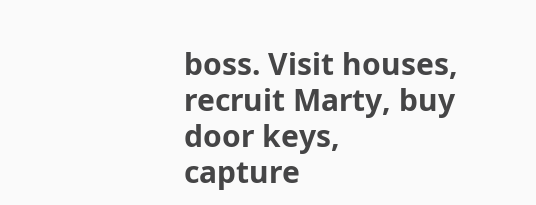boss. Visit houses, recruit Marty, buy door keys, capture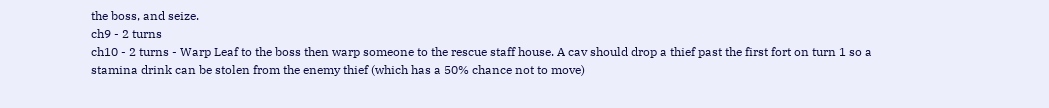the boss, and seize.
ch9 - 2 turns
ch10 - 2 turns - Warp Leaf to the boss then warp someone to the rescue staff house. A cav should drop a thief past the first fort on turn 1 so a stamina drink can be stolen from the enemy thief (which has a 50% chance not to move)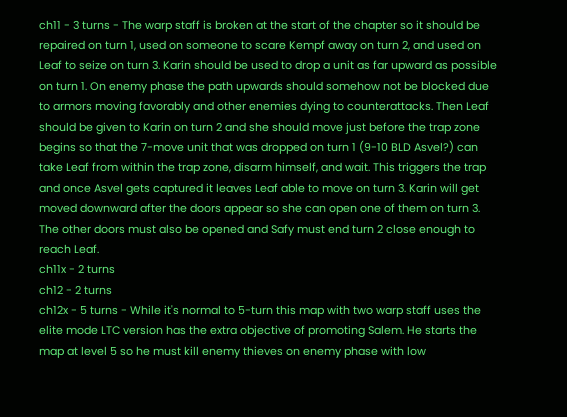ch11 - 3 turns - The warp staff is broken at the start of the chapter so it should be repaired on turn 1, used on someone to scare Kempf away on turn 2, and used on Leaf to seize on turn 3. Karin should be used to drop a unit as far upward as possible on turn 1. On enemy phase the path upwards should somehow not be blocked due to armors moving favorably and other enemies dying to counterattacks. Then Leaf should be given to Karin on turn 2 and she should move just before the trap zone begins so that the 7-move unit that was dropped on turn 1 (9-10 BLD Asvel?) can take Leaf from within the trap zone, disarm himself, and wait. This triggers the trap and once Asvel gets captured it leaves Leaf able to move on turn 3. Karin will get moved downward after the doors appear so she can open one of them on turn 3. The other doors must also be opened and Safy must end turn 2 close enough to reach Leaf.
ch11x - 2 turns
ch12 - 2 turns
ch12x - 5 turns - While it's normal to 5-turn this map with two warp staff uses the elite mode LTC version has the extra objective of promoting Salem. He starts the map at level 5 so he must kill enemy thieves on enemy phase with low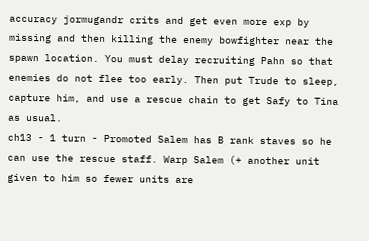accuracy jormugandr crits and get even more exp by missing and then killing the enemy bowfighter near the spawn location. You must delay recruiting Pahn so that enemies do not flee too early. Then put Trude to sleep, capture him, and use a rescue chain to get Safy to Tina as usual.
ch13 - 1 turn - Promoted Salem has B rank staves so he can use the rescue staff. Warp Salem (+ another unit given to him so fewer units are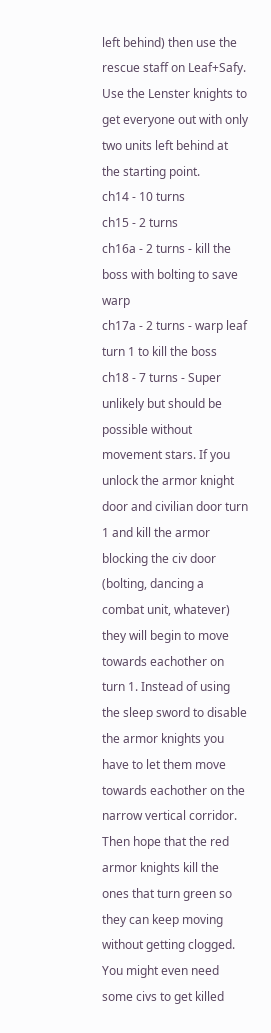left behind) then use the rescue staff on Leaf+Safy. Use the Lenster knights to get everyone out with only two units left behind at the starting point.
ch14 - 10 turns
ch15 - 2 turns
ch16a - 2 turns - kill the boss with bolting to save warp
ch17a - 2 turns - warp leaf turn 1 to kill the boss
ch18 - 7 turns - Super unlikely but should be possible without movement stars. If you unlock the armor knight door and civilian door turn 1 and kill the armor blocking the civ door (bolting, dancing a combat unit, whatever) they will begin to move towards eachother on turn 1. Instead of using the sleep sword to disable the armor knights you have to let them move towards eachother on the narrow vertical corridor. Then hope that the red armor knights kill the ones that turn green so they can keep moving without getting clogged. You might even need some civs to get killed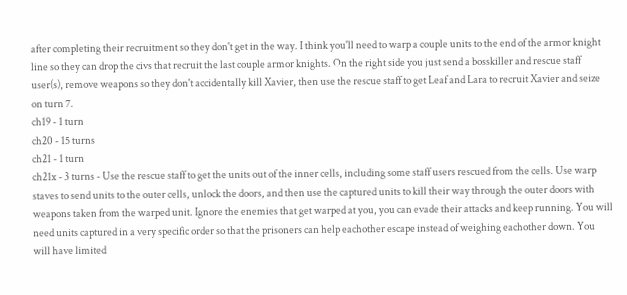after completing their recruitment so they don't get in the way. I think you'll need to warp a couple units to the end of the armor knight line so they can drop the civs that recruit the last couple armor knights. On the right side you just send a bosskiller and rescue staff user(s), remove weapons so they don't accidentally kill Xavier, then use the rescue staff to get Leaf and Lara to recruit Xavier and seize on turn 7.
ch19 - 1 turn
ch20 - 15 turns
ch21 - 1 turn
ch21x - 3 turns - Use the rescue staff to get the units out of the inner cells, including some staff users rescued from the cells. Use warp staves to send units to the outer cells, unlock the doors, and then use the captured units to kill their way through the outer doors with weapons taken from the warped unit. Ignore the enemies that get warped at you, you can evade their attacks and keep running. You will need units captured in a very specific order so that the prisoners can help eachother escape instead of weighing eachother down. You will have limited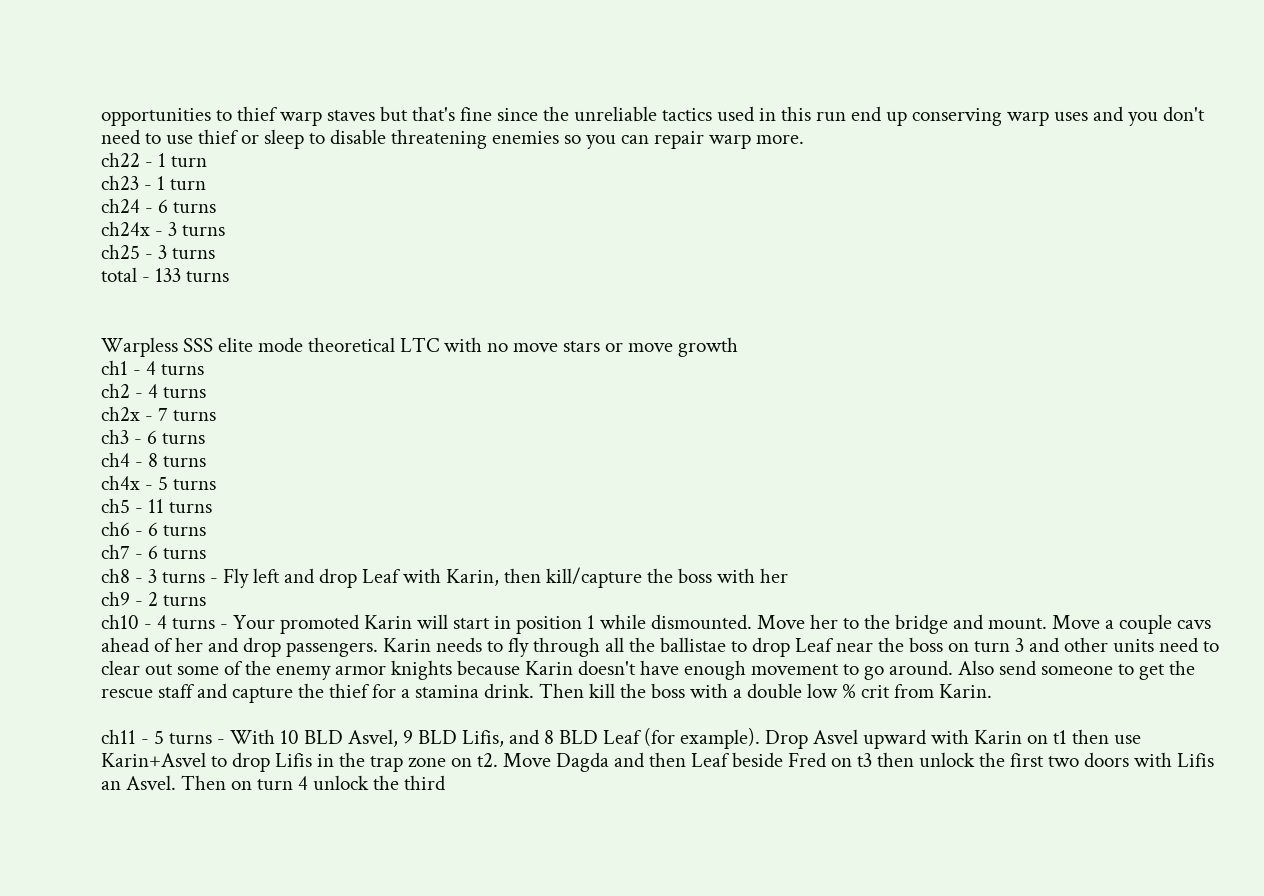opportunities to thief warp staves but that's fine since the unreliable tactics used in this run end up conserving warp uses and you don't need to use thief or sleep to disable threatening enemies so you can repair warp more.
ch22 - 1 turn
ch23 - 1 turn
ch24 - 6 turns
ch24x - 3 turns
ch25 - 3 turns
total - 133 turns


Warpless SSS elite mode theoretical LTC with no move stars or move growth
ch1 - 4 turns
ch2 - 4 turns
ch2x - 7 turns
ch3 - 6 turns
ch4 - 8 turns
ch4x - 5 turns
ch5 - 11 turns
ch6 - 6 turns
ch7 - 6 turns
ch8 - 3 turns - Fly left and drop Leaf with Karin, then kill/capture the boss with her
ch9 - 2 turns
ch10 - 4 turns - Your promoted Karin will start in position 1 while dismounted. Move her to the bridge and mount. Move a couple cavs ahead of her and drop passengers. Karin needs to fly through all the ballistae to drop Leaf near the boss on turn 3 and other units need to clear out some of the enemy armor knights because Karin doesn't have enough movement to go around. Also send someone to get the rescue staff and capture the thief for a stamina drink. Then kill the boss with a double low % crit from Karin.

ch11 - 5 turns - With 10 BLD Asvel, 9 BLD Lifis, and 8 BLD Leaf (for example). Drop Asvel upward with Karin on t1 then use Karin+Asvel to drop Lifis in the trap zone on t2. Move Dagda and then Leaf beside Fred on t3 then unlock the first two doors with Lifis an Asvel. Then on turn 4 unlock the third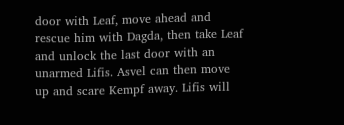door with Leaf, move ahead and rescue him with Dagda, then take Leaf and unlock the last door with an unarmed Lifis. Asvel can then move up and scare Kempf away. Lifis will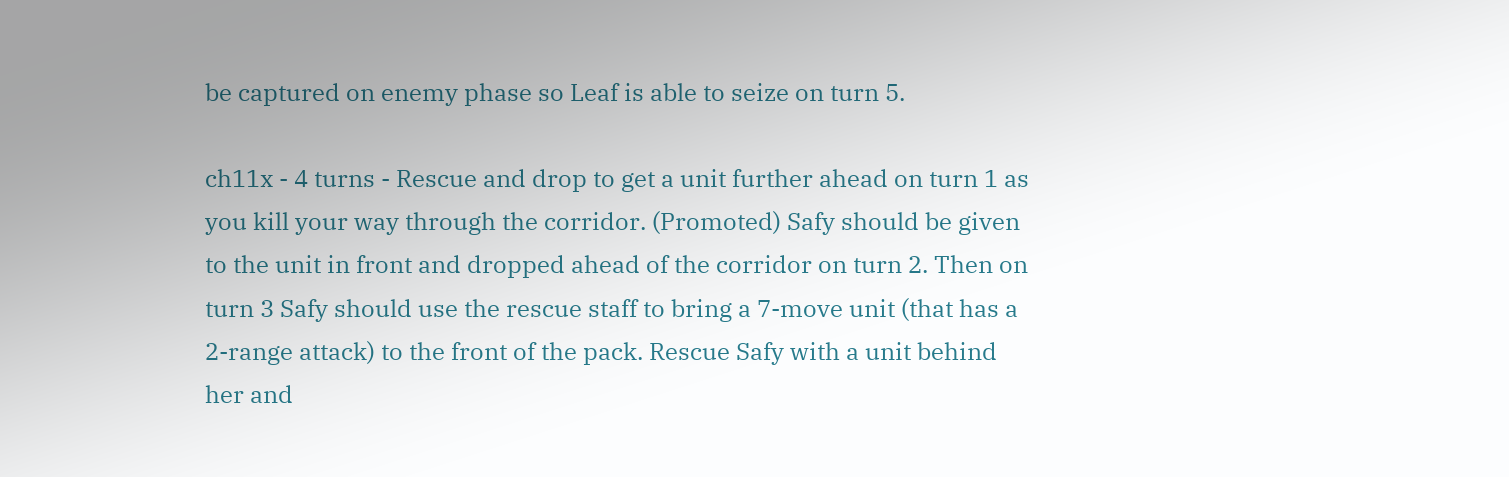be captured on enemy phase so Leaf is able to seize on turn 5.

ch11x - 4 turns - Rescue and drop to get a unit further ahead on turn 1 as you kill your way through the corridor. (Promoted) Safy should be given to the unit in front and dropped ahead of the corridor on turn 2. Then on turn 3 Safy should use the rescue staff to bring a 7-move unit (that has a 2-range attack) to the front of the pack. Rescue Safy with a unit behind her and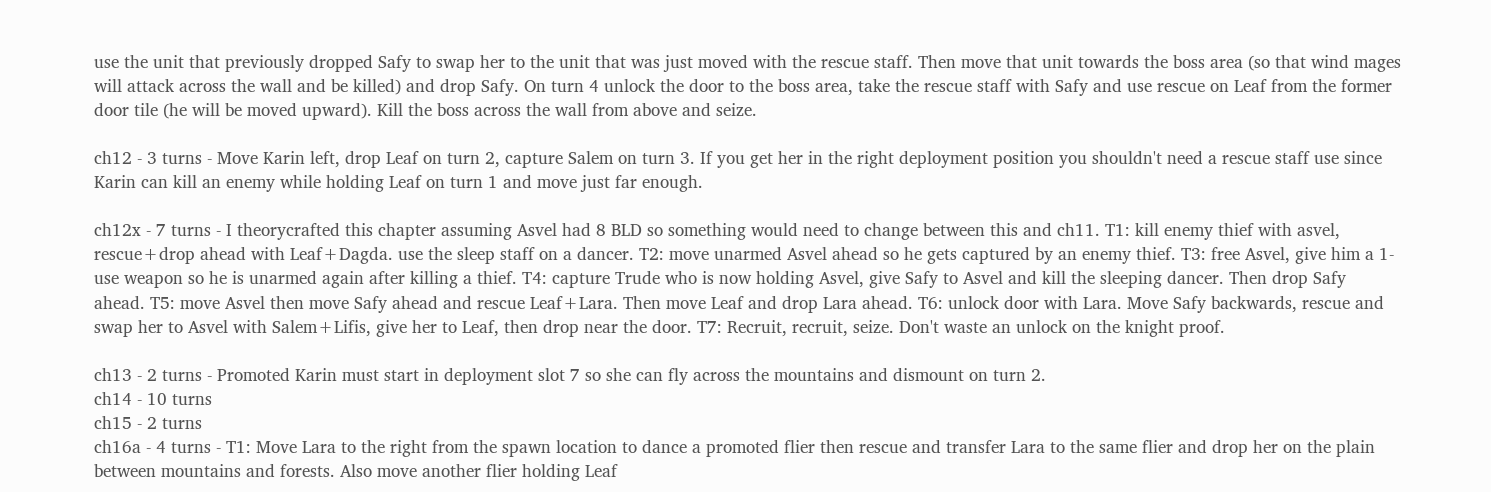use the unit that previously dropped Safy to swap her to the unit that was just moved with the rescue staff. Then move that unit towards the boss area (so that wind mages will attack across the wall and be killed) and drop Safy. On turn 4 unlock the door to the boss area, take the rescue staff with Safy and use rescue on Leaf from the former door tile (he will be moved upward). Kill the boss across the wall from above and seize.

ch12 - 3 turns - Move Karin left, drop Leaf on turn 2, capture Salem on turn 3. If you get her in the right deployment position you shouldn't need a rescue staff use since Karin can kill an enemy while holding Leaf on turn 1 and move just far enough.

ch12x - 7 turns - I theorycrafted this chapter assuming Asvel had 8 BLD so something would need to change between this and ch11. T1: kill enemy thief with asvel, rescue+drop ahead with Leaf+Dagda. use the sleep staff on a dancer. T2: move unarmed Asvel ahead so he gets captured by an enemy thief. T3: free Asvel, give him a 1-use weapon so he is unarmed again after killing a thief. T4: capture Trude who is now holding Asvel, give Safy to Asvel and kill the sleeping dancer. Then drop Safy ahead. T5: move Asvel then move Safy ahead and rescue Leaf+Lara. Then move Leaf and drop Lara ahead. T6: unlock door with Lara. Move Safy backwards, rescue and swap her to Asvel with Salem+Lifis, give her to Leaf, then drop near the door. T7: Recruit, recruit, seize. Don't waste an unlock on the knight proof.

ch13 - 2 turns - Promoted Karin must start in deployment slot 7 so she can fly across the mountains and dismount on turn 2.
ch14 - 10 turns
ch15 - 2 turns
ch16a - 4 turns - T1: Move Lara to the right from the spawn location to dance a promoted flier then rescue and transfer Lara to the same flier and drop her on the plain between mountains and forests. Also move another flier holding Leaf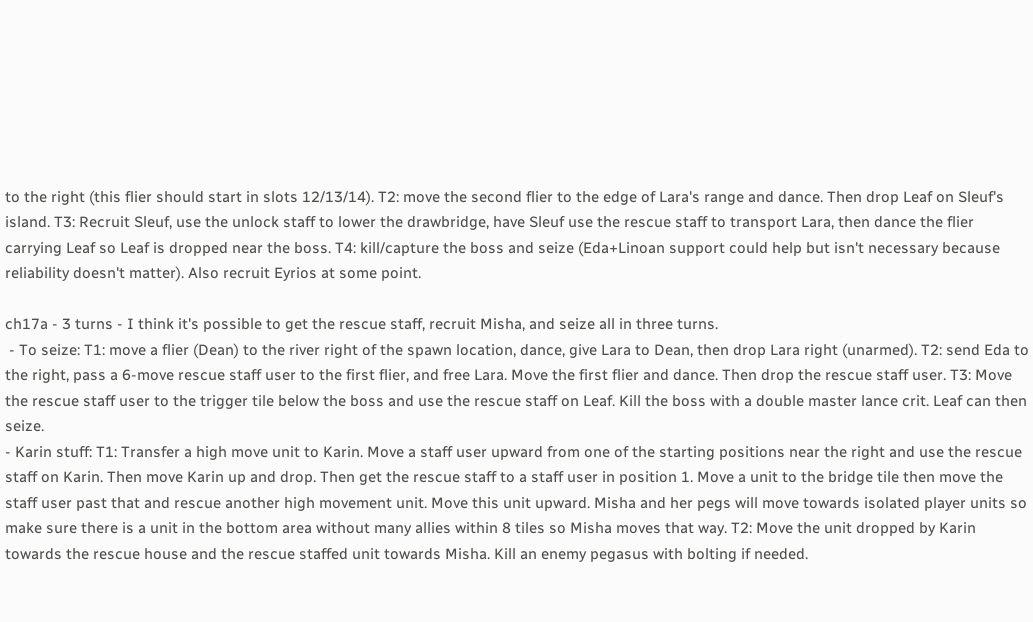to the right (this flier should start in slots 12/13/14). T2: move the second flier to the edge of Lara's range and dance. Then drop Leaf on Sleuf's island. T3: Recruit Sleuf, use the unlock staff to lower the drawbridge, have Sleuf use the rescue staff to transport Lara, then dance the flier carrying Leaf so Leaf is dropped near the boss. T4: kill/capture the boss and seize (Eda+Linoan support could help but isn't necessary because reliability doesn't matter). Also recruit Eyrios at some point.

ch17a - 3 turns - I think it's possible to get the rescue staff, recruit Misha, and seize all in three turns.
 - To seize: T1: move a flier (Dean) to the river right of the spawn location, dance, give Lara to Dean, then drop Lara right (unarmed). T2: send Eda to the right, pass a 6-move rescue staff user to the first flier, and free Lara. Move the first flier and dance. Then drop the rescue staff user. T3: Move the rescue staff user to the trigger tile below the boss and use the rescue staff on Leaf. Kill the boss with a double master lance crit. Leaf can then seize.
- Karin stuff: T1: Transfer a high move unit to Karin. Move a staff user upward from one of the starting positions near the right and use the rescue staff on Karin. Then move Karin up and drop. Then get the rescue staff to a staff user in position 1. Move a unit to the bridge tile then move the staff user past that and rescue another high movement unit. Move this unit upward. Misha and her pegs will move towards isolated player units so make sure there is a unit in the bottom area without many allies within 8 tiles so Misha moves that way. T2: Move the unit dropped by Karin towards the rescue house and the rescue staffed unit towards Misha. Kill an enemy pegasus with bolting if needed.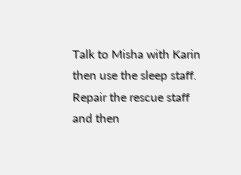Talk to Misha with Karin then use the sleep staff. Repair the rescue staff and then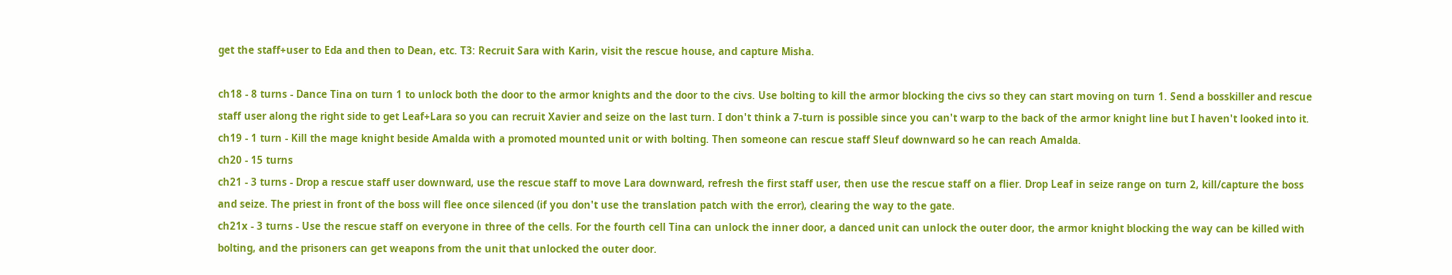get the staff+user to Eda and then to Dean, etc. T3: Recruit Sara with Karin, visit the rescue house, and capture Misha.

ch18 - 8 turns - Dance Tina on turn 1 to unlock both the door to the armor knights and the door to the civs. Use bolting to kill the armor blocking the civs so they can start moving on turn 1. Send a bosskiller and rescue staff user along the right side to get Leaf+Lara so you can recruit Xavier and seize on the last turn. I don't think a 7-turn is possible since you can't warp to the back of the armor knight line but I haven't looked into it.
ch19 - 1 turn - Kill the mage knight beside Amalda with a promoted mounted unit or with bolting. Then someone can rescue staff Sleuf downward so he can reach Amalda.
ch20 - 15 turns
ch21 - 3 turns - Drop a rescue staff user downward, use the rescue staff to move Lara downward, refresh the first staff user, then use the rescue staff on a flier. Drop Leaf in seize range on turn 2, kill/capture the boss and seize. The priest in front of the boss will flee once silenced (if you don't use the translation patch with the error), clearing the way to the gate.
ch21x - 3 turns - Use the rescue staff on everyone in three of the cells. For the fourth cell Tina can unlock the inner door, a danced unit can unlock the outer door, the armor knight blocking the way can be killed with bolting, and the prisoners can get weapons from the unit that unlocked the outer door.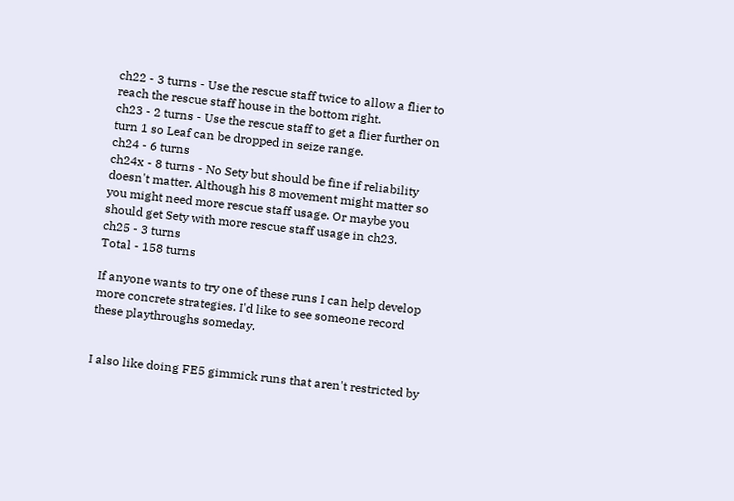ch22 - 3 turns - Use the rescue staff twice to allow a flier to reach the rescue staff house in the bottom right.
ch23 - 2 turns - Use the rescue staff to get a flier further on turn 1 so Leaf can be dropped in seize range.
ch24 - 6 turns
ch24x - 8 turns - No Sety but should be fine if reliability doesn't matter. Although his 8 movement might matter so you might need more rescue staff usage. Or maybe you should get Sety with more rescue staff usage in ch23.
ch25 - 3 turns
Total - 158 turns

If anyone wants to try one of these runs I can help develop more concrete strategies. I'd like to see someone record these playthroughs someday.


I also like doing FE5 gimmick runs that aren't restricted by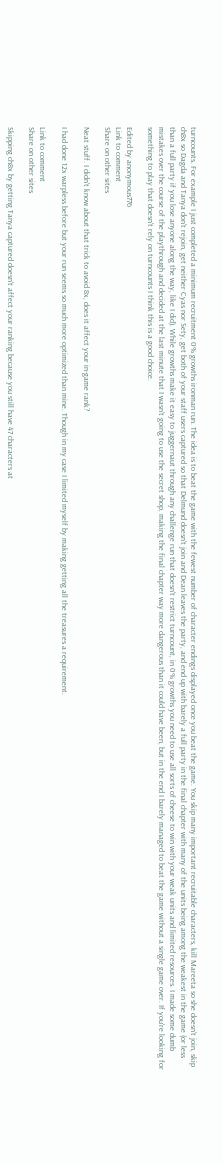turncounts. For example I just completed a minimum recruitment 0% growths ironman run. The idea is to beat the game with the fewest number of character endings displayed once you beat the game. You skip many important recruitable characters, kill Mareeta so she doesn't join, skip ch8x so Dagda and Tanya don't rejoin, get neither Cyas nor Sety, get both of your staff users captured so that Delmund doesn't join and Dean leaves the party, and end up with barely a full party in the final chapter with many of the units being among the weakest in the game (or less than a full party if you lose anyone along the way, like I did). While growths make it easy to juggernaut through any challenge run that doesn't restrict turncount, in 0% growths you need to use all sorts of cheese to win with your weak units and limited resources. I made some dumb mistakes over the course of the playthrough and decided at the last minute that I wasn't going to use the secret shop, making the final chapter way more dangerous than it could have been, but in the end I barely managed to beat the game without a single game over. If you're looking for something to play that doesn't rely on turncounts I think this is a good choice.

Edited by anonymous776
Link to comment
Share on other sites

Neat stuff. I didn't know about that trick to avoid 8x, does it affect your in-game rank?

I had done 12x warpless before but your run seems so much more optimized than mine. Though in my case I limited myself by making getting all the treasures a requirement.

Link to comment
Share on other sites

Skipping ch8x by getting Tanya captured doesn't affect your ranking because you still have 47 characters at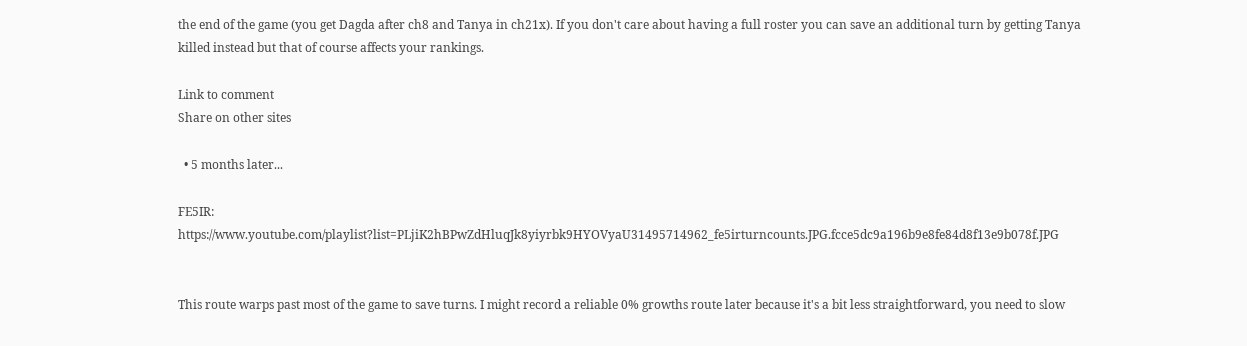the end of the game (you get Dagda after ch8 and Tanya in ch21x). If you don't care about having a full roster you can save an additional turn by getting Tanya killed instead but that of course affects your rankings.

Link to comment
Share on other sites

  • 5 months later...

FE5IR: https://www.youtube.com/playlist?list=PLjiK2hBPwZdHluqJk8yiyrbk9HYOVyaU31495714962_fe5irturncounts.JPG.fcce5dc9a196b9e8fe84d8f13e9b078f.JPG


This route warps past most of the game to save turns. I might record a reliable 0% growths route later because it's a bit less straightforward, you need to slow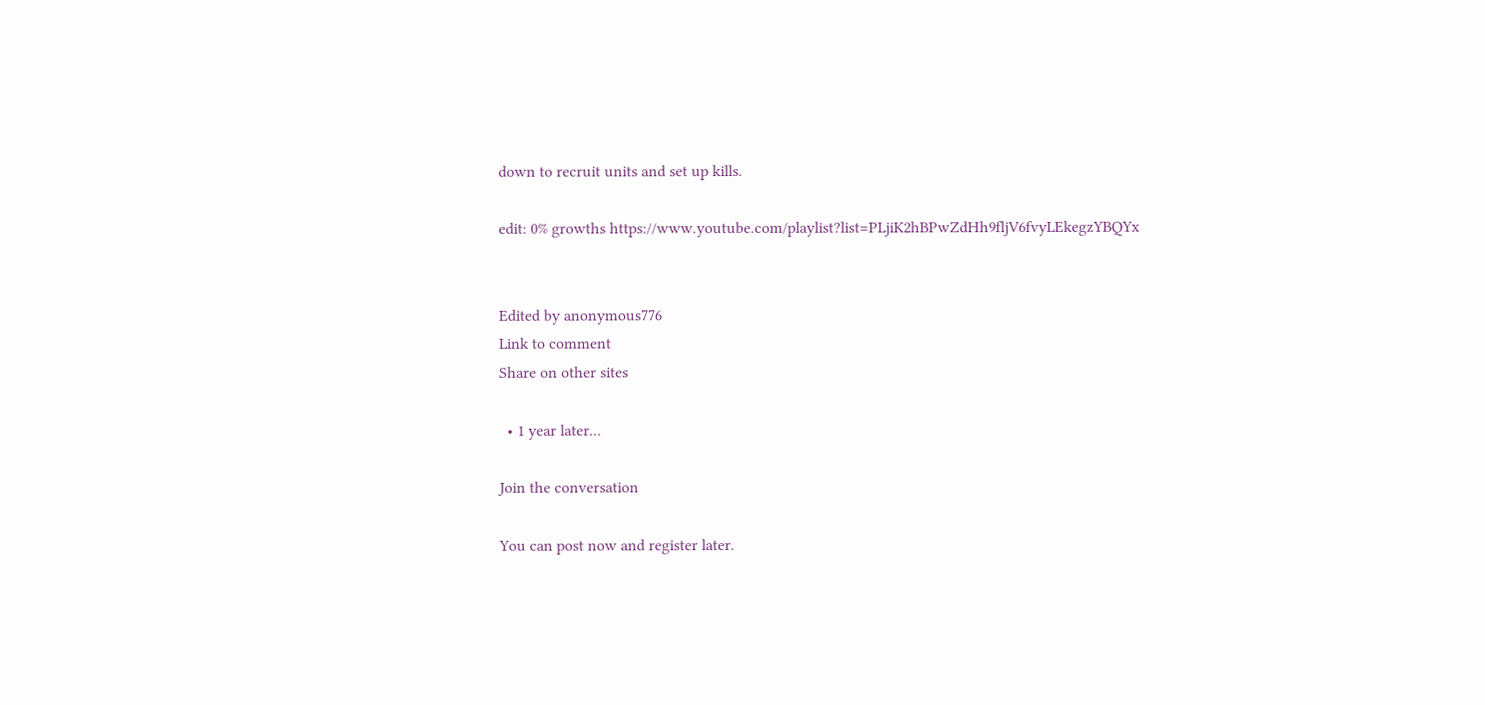down to recruit units and set up kills.

edit: 0% growths https://www.youtube.com/playlist?list=PLjiK2hBPwZdHh9fljV6fvyLEkegzYBQYx


Edited by anonymous776
Link to comment
Share on other sites

  • 1 year later...

Join the conversation

You can post now and register later.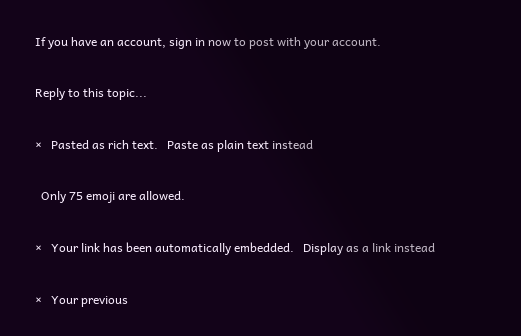If you have an account, sign in now to post with your account.

Reply to this topic...

×   Pasted as rich text.   Paste as plain text instead

  Only 75 emoji are allowed.

×   Your link has been automatically embedded.   Display as a link instead

×   Your previous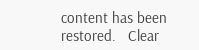content has been restored.   Clear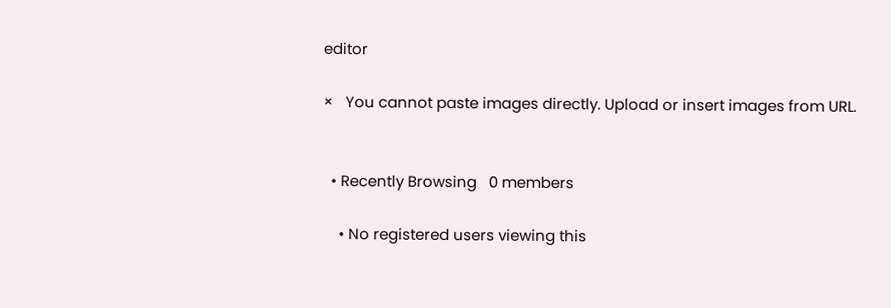editor

×   You cannot paste images directly. Upload or insert images from URL.


  • Recently Browsing   0 members

    • No registered users viewing this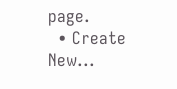page.
  • Create New...